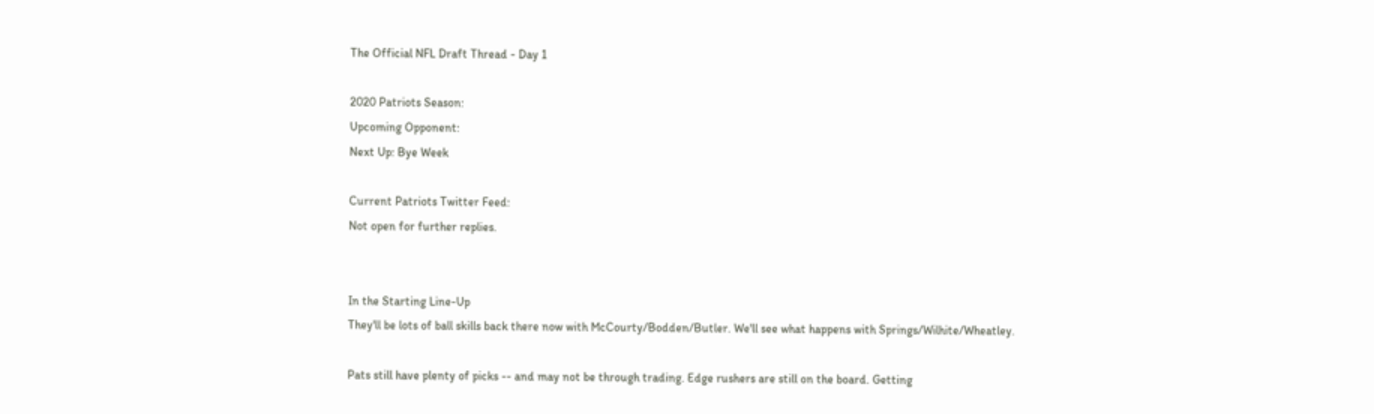The Official NFL Draft Thread - Day 1

2020 Patriots Season:
Upcoming Opponent:
Next Up: Bye Week

Current Patriots Twitter Feed:
Not open for further replies.


In the Starting Line-Up
They'll be lots of ball skills back there now with McCourty/Bodden/Butler. We'll see what happens with Springs/Wilhite/Wheatley.

Pats still have plenty of picks -- and may not be through trading. Edge rushers are still on the board. Getting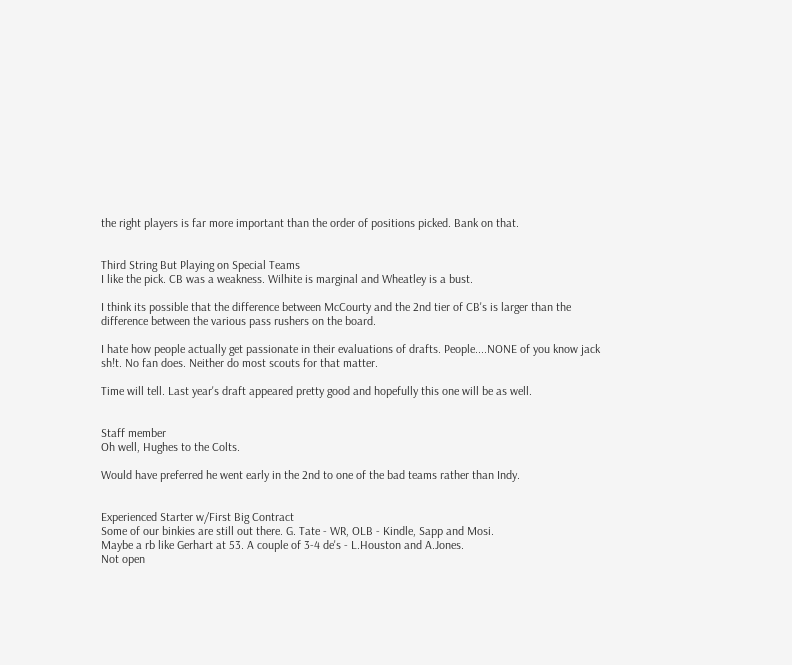the right players is far more important than the order of positions picked. Bank on that.


Third String But Playing on Special Teams
I like the pick. CB was a weakness. Wilhite is marginal and Wheatley is a bust.

I think its possible that the difference between McCourty and the 2nd tier of CB's is larger than the difference between the various pass rushers on the board.

I hate how people actually get passionate in their evaluations of drafts. People....NONE of you know jack sh!t. No fan does. Neither do most scouts for that matter.

Time will tell. Last year's draft appeared pretty good and hopefully this one will be as well.


Staff member
Oh well, Hughes to the Colts.

Would have preferred he went early in the 2nd to one of the bad teams rather than Indy.


Experienced Starter w/First Big Contract
Some of our binkies are still out there. G. Tate - WR, OLB - Kindle, Sapp and Mosi.
Maybe a rb like Gerhart at 53. A couple of 3-4 de's - L.Houston and A.Jones.
Not open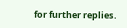for further replies.